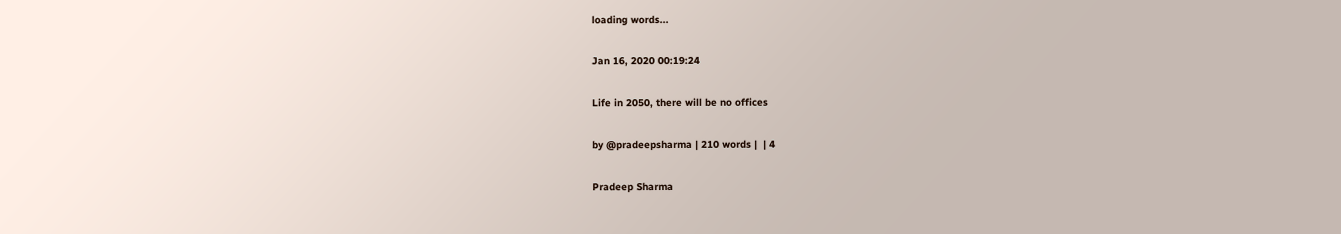loading words...

Jan 16, 2020 00:19:24

Life in 2050, there will be no offices

by @pradeepsharma | 210 words |  | 4

Pradeep Sharma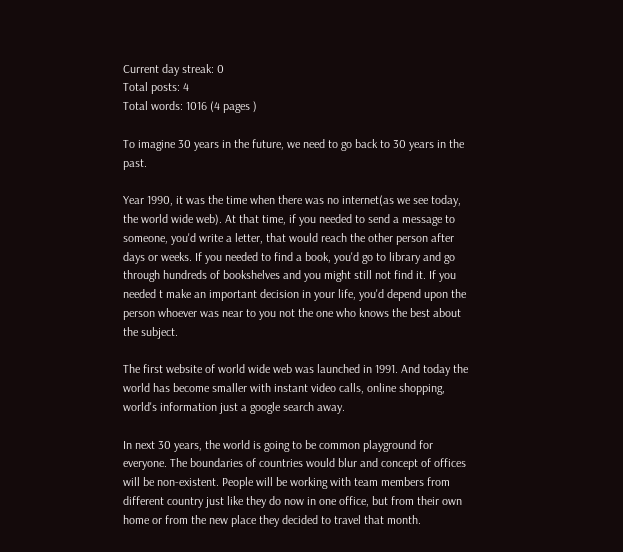Current day streak: 0
Total posts: 4
Total words: 1016 (4 pages )

To imagine 30 years in the future, we need to go back to 30 years in the past.

Year 1990, it was the time when there was no internet(as we see today, the world wide web). At that time, if you needed to send a message to someone, you'd write a letter, that would reach the other person after days or weeks. If you needed to find a book, you'd go to library and go through hundreds of bookshelves and you might still not find it. If you needed t make an important decision in your life, you'd depend upon the person whoever was near to you not the one who knows the best about the subject.

The first website of world wide web was launched in 1991. And today the world has become smaller with instant video calls, online shopping, world's information just a google search away.

In next 30 years, the world is going to be common playground for everyone. The boundaries of countries would blur and concept of offices will be non-existent. People will be working with team members from different country just like they do now in one office, but from their own home or from the new place they decided to travel that month.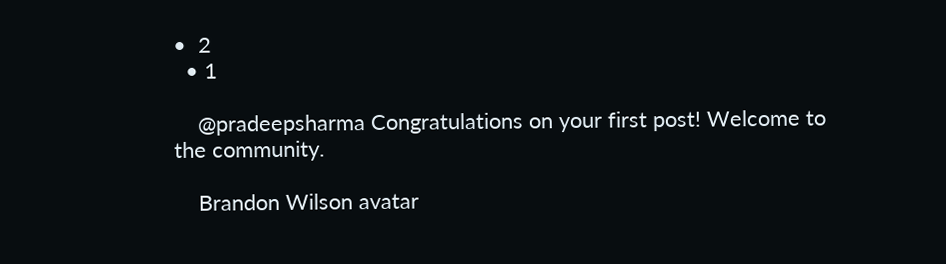•  2
  • 1

    @pradeepsharma Congratulations on your first post! Welcome to the community.

    Brandon Wilson avatar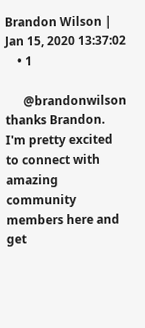Brandon Wilson | Jan 15, 2020 13:37:02
    • 1

      @brandonwilson thanks Brandon. I'm pretty excited to connect with amazing community members here and get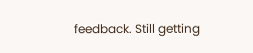feedback. Still getting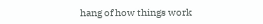hang of how things work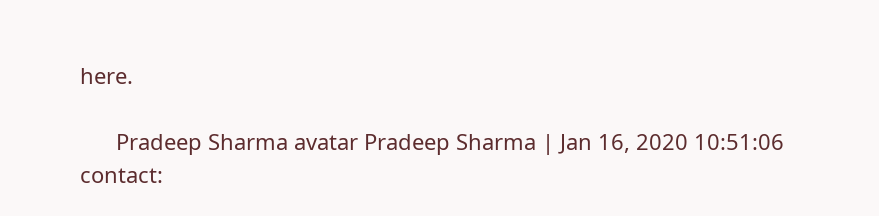here.

      Pradeep Sharma avatar Pradeep Sharma | Jan 16, 2020 10:51:06
contact: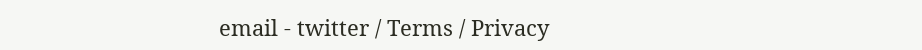email - twitter / Terms / Privacy